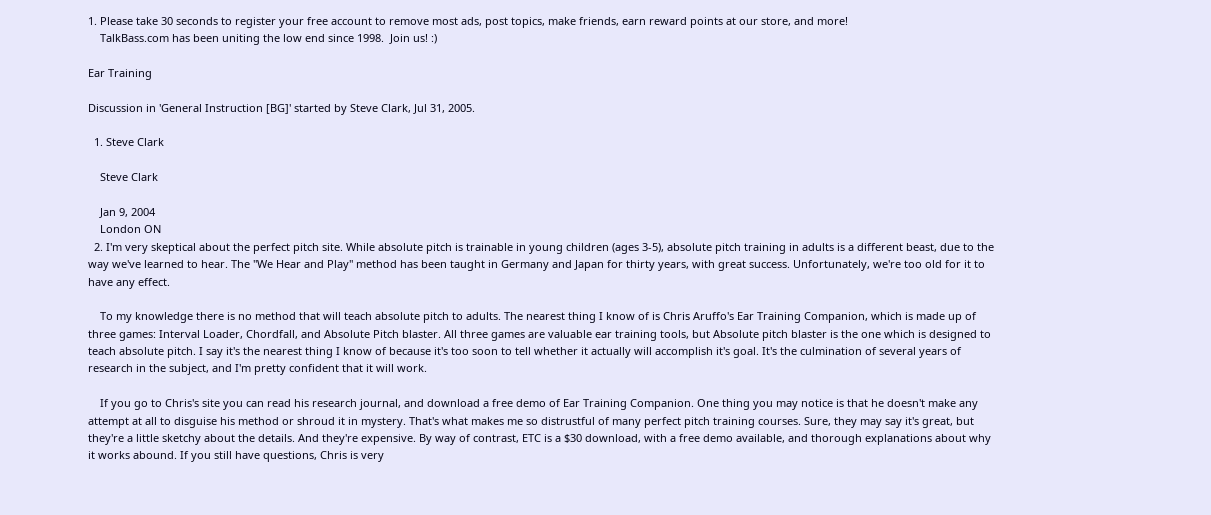1. Please take 30 seconds to register your free account to remove most ads, post topics, make friends, earn reward points at our store, and more!
    TalkBass.com has been uniting the low end since 1998.  Join us! :)

Ear Training

Discussion in 'General Instruction [BG]' started by Steve Clark, Jul 31, 2005.

  1. Steve Clark

    Steve Clark

    Jan 9, 2004
    London ON
  2. I'm very skeptical about the perfect pitch site. While absolute pitch is trainable in young children (ages 3-5), absolute pitch training in adults is a different beast, due to the way we've learned to hear. The "We Hear and Play" method has been taught in Germany and Japan for thirty years, with great success. Unfortunately, we're too old for it to have any effect.

    To my knowledge there is no method that will teach absolute pitch to adults. The nearest thing I know of is Chris Aruffo's Ear Training Companion, which is made up of three games: Interval Loader, Chordfall, and Absolute Pitch blaster. All three games are valuable ear training tools, but Absolute pitch blaster is the one which is designed to teach absolute pitch. I say it's the nearest thing I know of because it's too soon to tell whether it actually will accomplish it's goal. It's the culmination of several years of research in the subject, and I'm pretty confident that it will work.

    If you go to Chris's site you can read his research journal, and download a free demo of Ear Training Companion. One thing you may notice is that he doesn't make any attempt at all to disguise his method or shroud it in mystery. That's what makes me so distrustful of many perfect pitch training courses. Sure, they may say it's great, but they're a little sketchy about the details. And they're expensive. By way of contrast, ETC is a $30 download, with a free demo available, and thorough explanations about why it works abound. If you still have questions, Chris is very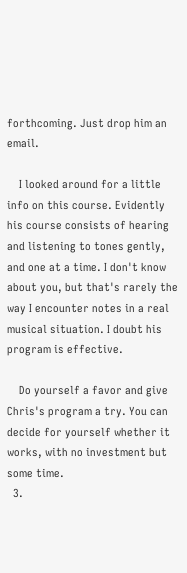forthcoming. Just drop him an email.

    I looked around for a little info on this course. Evidently his course consists of hearing and listening to tones gently, and one at a time. I don't know about you, but that's rarely the way I encounter notes in a real musical situation. I doubt his program is effective.

    Do yourself a favor and give Chris's program a try. You can decide for yourself whether it works, with no investment but some time.
  3.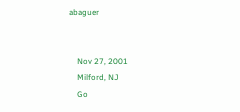abaguer


    Nov 27, 2001
    Milford, NJ
    Go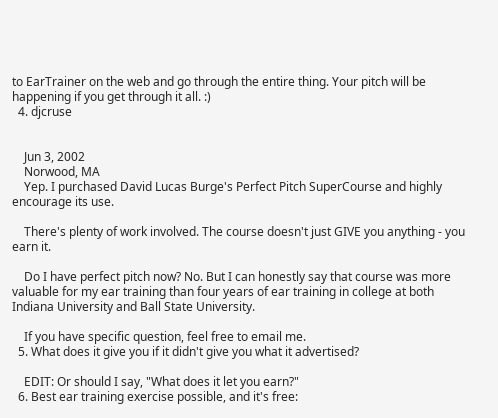to EarTrainer on the web and go through the entire thing. Your pitch will be happening if you get through it all. :)
  4. djcruse


    Jun 3, 2002
    Norwood, MA
    Yep. I purchased David Lucas Burge's Perfect Pitch SuperCourse and highly encourage its use.

    There's plenty of work involved. The course doesn't just GIVE you anything - you earn it.

    Do I have perfect pitch now? No. But I can honestly say that course was more valuable for my ear training than four years of ear training in college at both Indiana University and Ball State University.

    If you have specific question, feel free to email me.
  5. What does it give you if it didn't give you what it advertised?

    EDIT: Or should I say, "What does it let you earn?"
  6. Best ear training exercise possible, and it's free: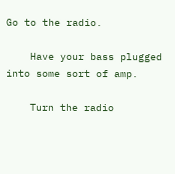Go to the radio.

    Have your bass plugged into some sort of amp.

    Turn the radio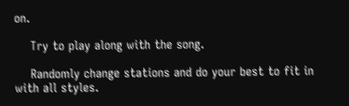on.

    Try to play along with the song.

    Randomly change stations and do your best to fit in with all styles.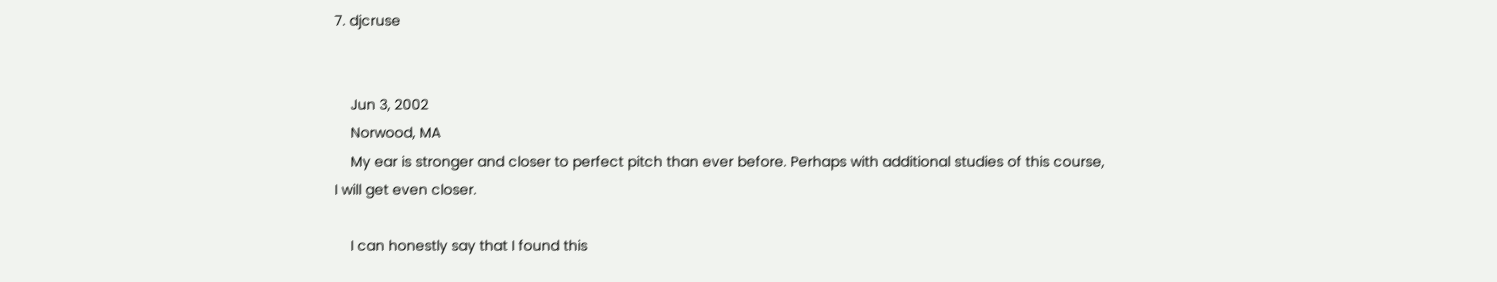7. djcruse


    Jun 3, 2002
    Norwood, MA
    My ear is stronger and closer to perfect pitch than ever before. Perhaps with additional studies of this course, I will get even closer.

    I can honestly say that I found this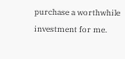purchase a worthwhile investment for me.